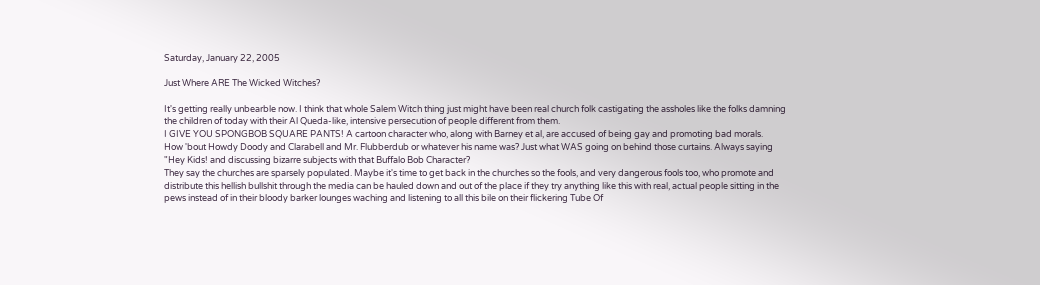Saturday, January 22, 2005

Just Where ARE The Wicked Witches?

It's getting really unbearble now. I think that whole Salem Witch thing just might have been real church folk castigating the assholes like the folks damning the children of today with their Al Queda-like, intensive persecution of people different from them.
I GIVE YOU SPONGBOB SQUARE PANTS! A cartoon character who, along with Barney et al, are accused of being gay and promoting bad morals.
How 'bout Howdy Doody and Clarabell and Mr. Flubberdub or whatever his name was? Just what WAS going on behind those curtains. Always saying "Hey Kids! and discussing bizarre subjects with that Buffalo Bob Character?
They say the churches are sparsely populated. Maybe it's time to get back in the churches so the fools, and very dangerous fools too, who promote and distribute this hellish bullshit through the media can be hauled down and out of the place if they try anything like this with real, actual people sitting in the pews instead of in their bloody barker lounges waching and listening to all this bile on their flickering Tube Of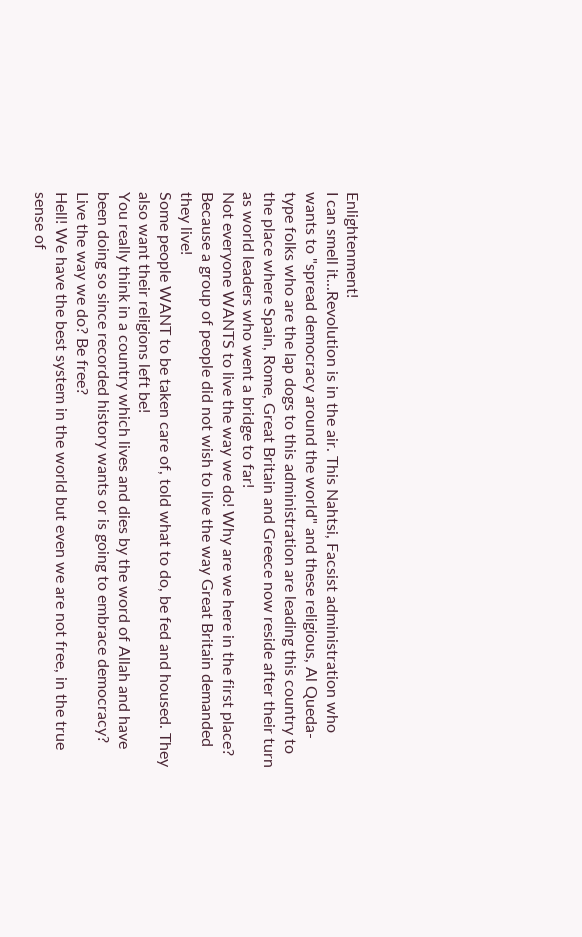Enlightenment!
I can smell it...Revolution is in the air. This Nahtsi, Facsist administration who wants to "spread democracy around the world" and these religious, Al Queda-type folks who are the lap dogs to this administration are leading this country to the place where Spain, Rome, Great Britain and Greece now reside after their turn as world leaders who went a bridge to far!
Not everyone WANTS to live the way we do! Why are we here in the first place? Because a group of people did not wish to live the way Great Britain demanded they live!
Some people WANT to be taken care of, told what to do, be fed and housed. They also want their religions left be!
You really think in a country which lives and dies by the word of Allah and have been doing so since recorded history wants or is going to embrace democracy? Live the way we do? Be free?
Hell! We have the best system in the world but even we are not free, in the true sense of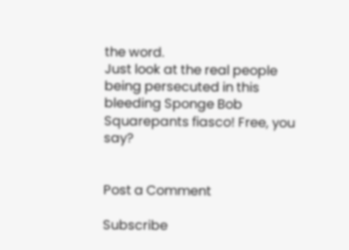the word.
Just look at the real people being persecuted in this bleeding Sponge Bob Squarepants fiasco! Free, you say?


Post a Comment

Subscribe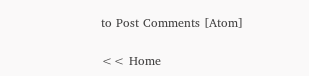to Post Comments [Atom]

<< Home